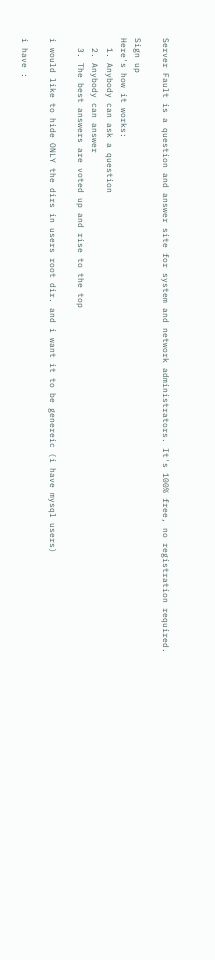Server Fault is a question and answer site for system and network administrators. It's 100% free, no registration required.

Sign up
Here's how it works:
  1. Anybody can ask a question
  2. Anybody can answer
  3. The best answers are voted up and rise to the top

i would like to hide ONLY the dirs in users root dir. and i want it to be genereic (i have mysql users)

i have :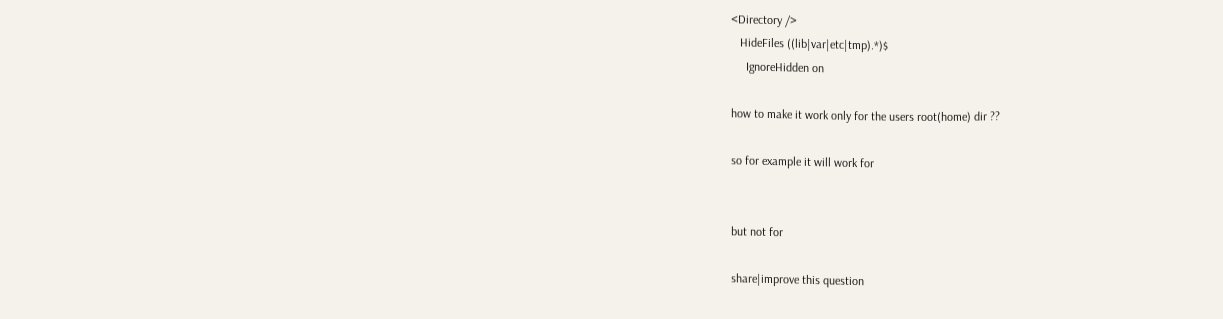<Directory />
   HideFiles ((lib|var|etc|tmp).*)$
     IgnoreHidden on

how to make it work only for the users root(home) dir ??

so for example it will work for


but not for

share|improve this question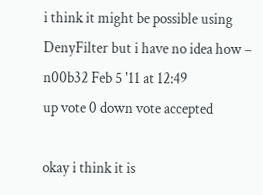i think it might be possible using DenyFilter but i have no idea how – n00b32 Feb 5 '11 at 12:49
up vote 0 down vote accepted

okay i think it is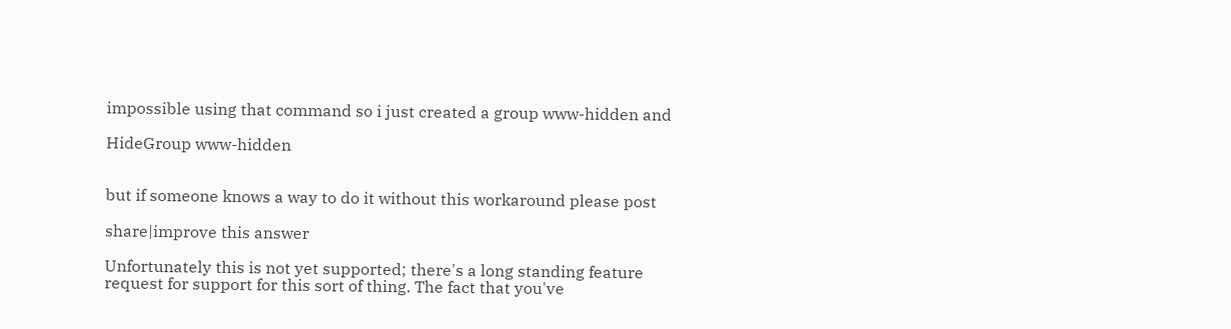impossible using that command so i just created a group www-hidden and

HideGroup www-hidden


but if someone knows a way to do it without this workaround please post

share|improve this answer

Unfortunately this is not yet supported; there's a long standing feature request for support for this sort of thing. The fact that you've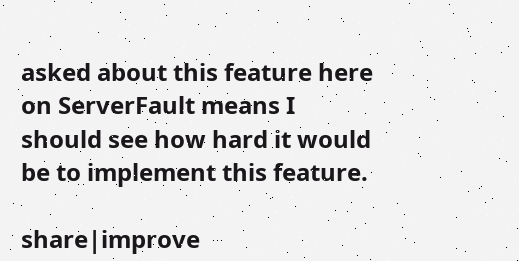asked about this feature here on ServerFault means I should see how hard it would be to implement this feature.

share|improve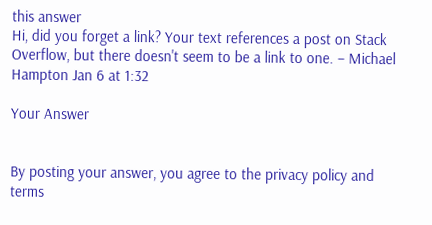this answer
Hi, did you forget a link? Your text references a post on Stack Overflow, but there doesn't seem to be a link to one. – Michael Hampton Jan 6 at 1:32

Your Answer


By posting your answer, you agree to the privacy policy and terms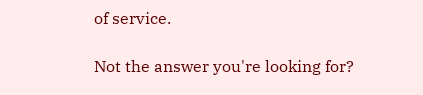of service.

Not the answer you're looking for?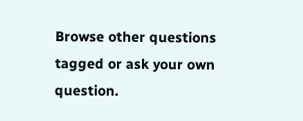Browse other questions tagged or ask your own question.